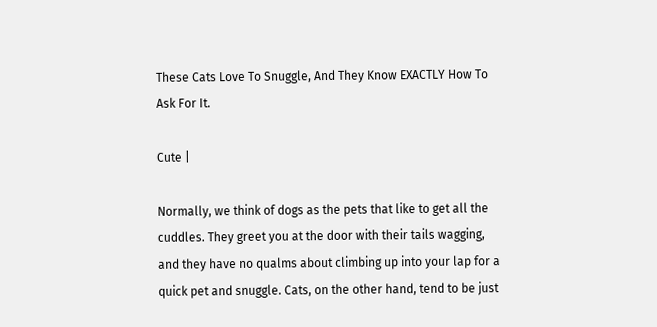These Cats Love To Snuggle, And They Know EXACTLY How To Ask For It.

Cute |

Normally, we think of dogs as the pets that like to get all the cuddles. They greet you at the door with their tails wagging, and they have no qualms about climbing up into your lap for a quick pet and snuggle. Cats, on the other hand, tend to be just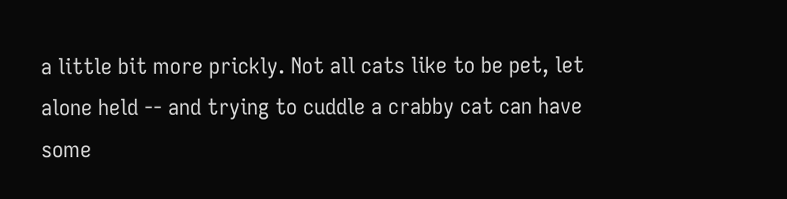a little bit more prickly. Not all cats like to be pet, let alone held -- and trying to cuddle a crabby cat can have some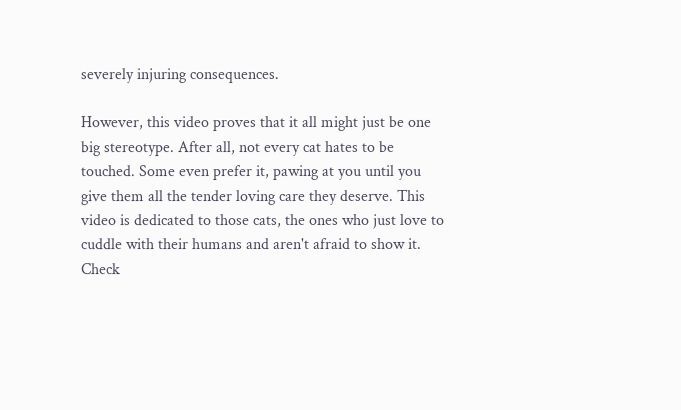severely injuring consequences.

However, this video proves that it all might just be one big stereotype. After all, not every cat hates to be touched. Some even prefer it, pawing at you until you give them all the tender loving care they deserve. This video is dedicated to those cats, the ones who just love to cuddle with their humans and aren't afraid to show it. Check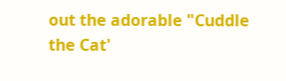out the adorable "Cuddle the Cat'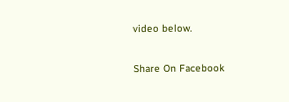video below.

Share On Facebook